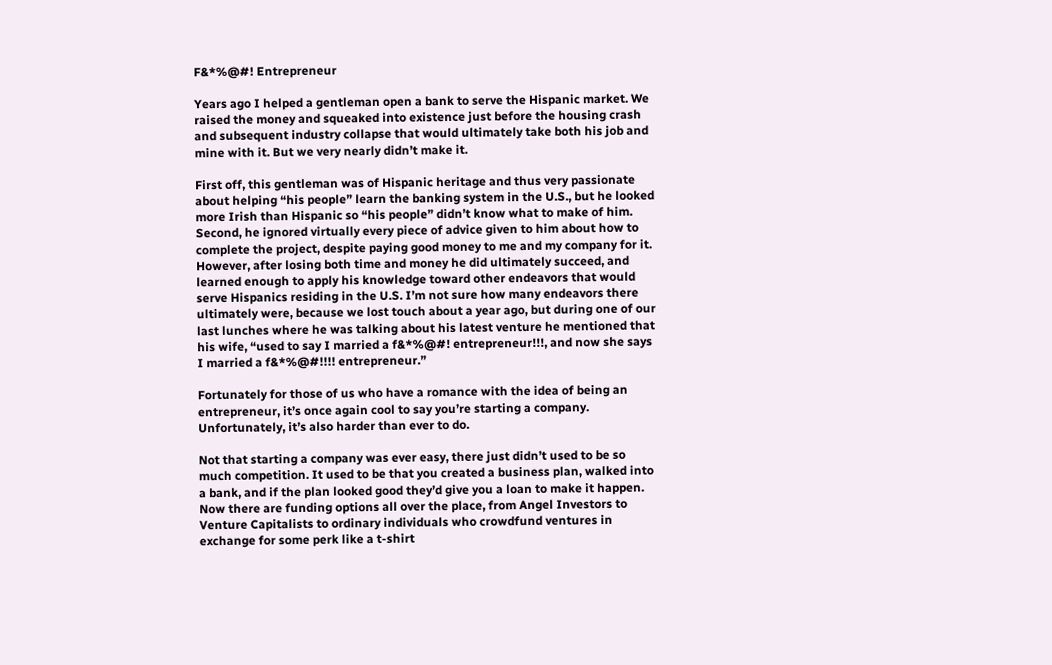F&*%@#! Entrepreneur

Years ago I helped a gentleman open a bank to serve the Hispanic market. We raised the money and squeaked into existence just before the housing crash and subsequent industry collapse that would ultimately take both his job and mine with it. But we very nearly didn’t make it.

First off, this gentleman was of Hispanic heritage and thus very passionate about helping “his people” learn the banking system in the U.S., but he looked more Irish than Hispanic so “his people” didn’t know what to make of him. Second, he ignored virtually every piece of advice given to him about how to complete the project, despite paying good money to me and my company for it. However, after losing both time and money he did ultimately succeed, and learned enough to apply his knowledge toward other endeavors that would serve Hispanics residing in the U.S. I’m not sure how many endeavors there ultimately were, because we lost touch about a year ago, but during one of our last lunches where he was talking about his latest venture he mentioned that his wife, “used to say I married a f&*%@#! entrepreneur!!!, and now she says I married a f&*%@#!!!! entrepreneur.”

Fortunately for those of us who have a romance with the idea of being an entrepreneur, it’s once again cool to say you’re starting a company. Unfortunately, it’s also harder than ever to do.

Not that starting a company was ever easy, there just didn’t used to be so much competition. It used to be that you created a business plan, walked into a bank, and if the plan looked good they’d give you a loan to make it happen. Now there are funding options all over the place, from Angel Investors to Venture Capitalists to ordinary individuals who crowdfund ventures in exchange for some perk like a t-shirt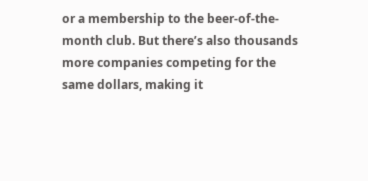or a membership to the beer-of-the-month club. But there’s also thousands more companies competing for the same dollars, making it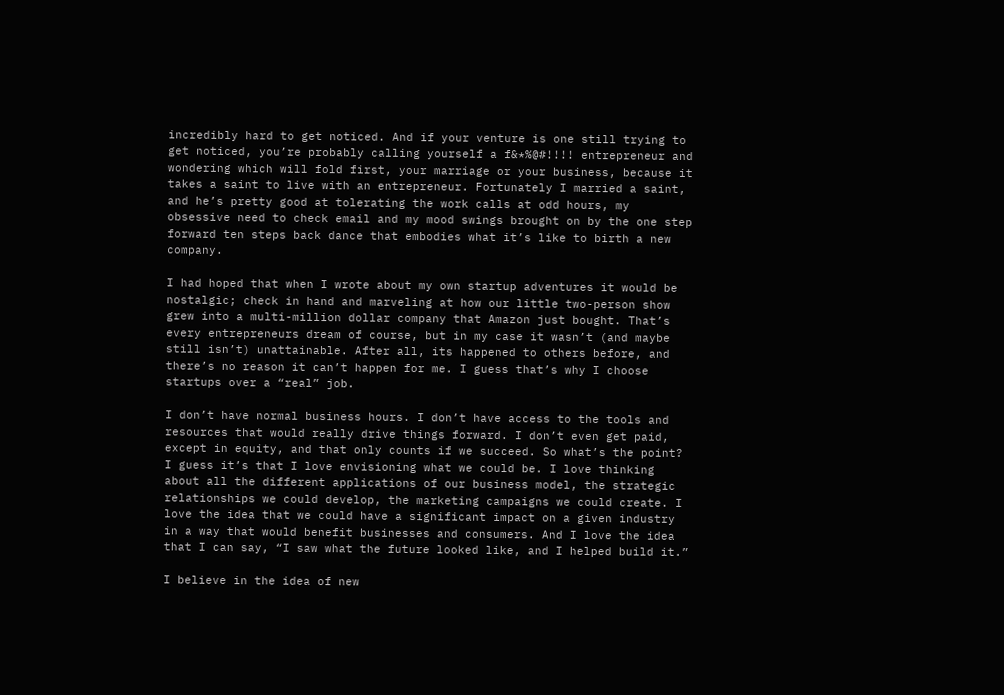incredibly hard to get noticed. And if your venture is one still trying to get noticed, you’re probably calling yourself a f&*%@#!!!! entrepreneur and wondering which will fold first, your marriage or your business, because it takes a saint to live with an entrepreneur. Fortunately I married a saint, and he’s pretty good at tolerating the work calls at odd hours, my obsessive need to check email and my mood swings brought on by the one step forward ten steps back dance that embodies what it’s like to birth a new company.

I had hoped that when I wrote about my own startup adventures it would be nostalgic; check in hand and marveling at how our little two-person show grew into a multi-million dollar company that Amazon just bought. That’s every entrepreneurs dream of course, but in my case it wasn’t (and maybe still isn’t) unattainable. After all, its happened to others before, and there’s no reason it can’t happen for me. I guess that’s why I choose startups over a “real” job.

I don’t have normal business hours. I don’t have access to the tools and resources that would really drive things forward. I don’t even get paid, except in equity, and that only counts if we succeed. So what’s the point? I guess it’s that I love envisioning what we could be. I love thinking about all the different applications of our business model, the strategic relationships we could develop, the marketing campaigns we could create. I love the idea that we could have a significant impact on a given industry in a way that would benefit businesses and consumers. And I love the idea that I can say, “I saw what the future looked like, and I helped build it.”

I believe in the idea of new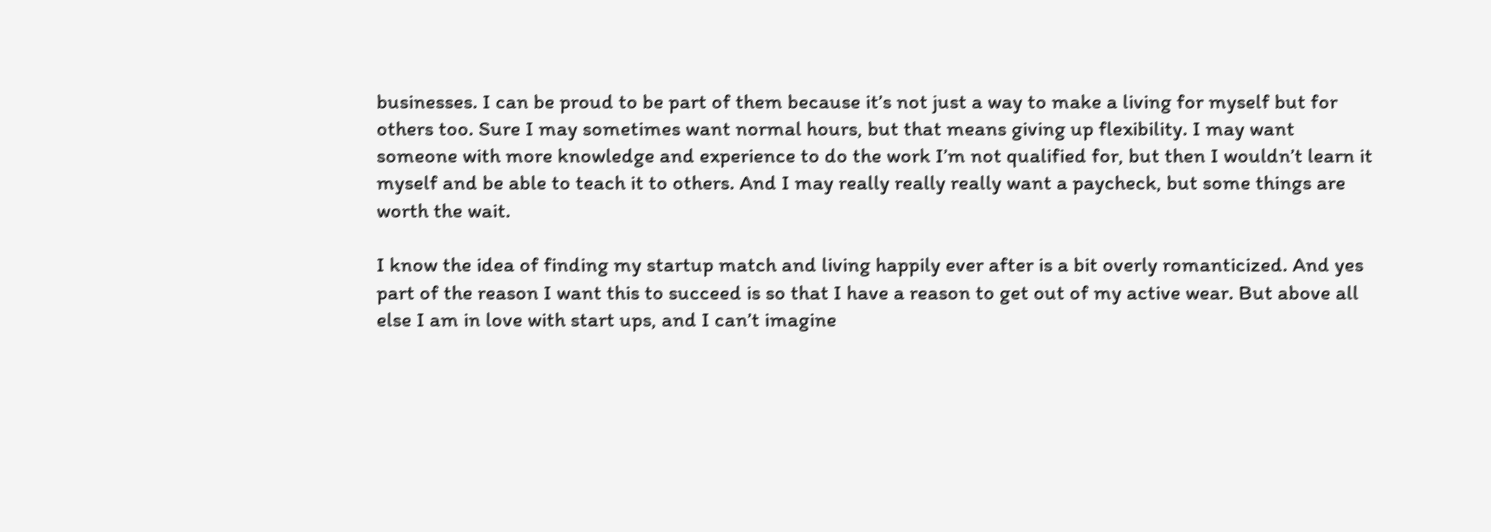businesses. I can be proud to be part of them because it’s not just a way to make a living for myself but for others too. Sure I may sometimes want normal hours, but that means giving up flexibility. I may want someone with more knowledge and experience to do the work I’m not qualified for, but then I wouldn’t learn it myself and be able to teach it to others. And I may really really really want a paycheck, but some things are worth the wait.

I know the idea of finding my startup match and living happily ever after is a bit overly romanticized. And yes part of the reason I want this to succeed is so that I have a reason to get out of my active wear. But above all else I am in love with start ups, and I can’t imagine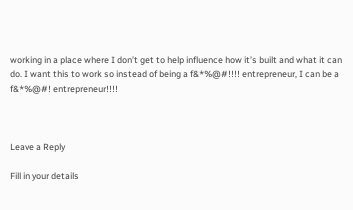working in a place where I don’t get to help influence how it’s built and what it can do. I want this to work so instead of being a f&*%@#!!!! entrepreneur, I can be a f&*%@#! entrepreneur!!!!



Leave a Reply

Fill in your details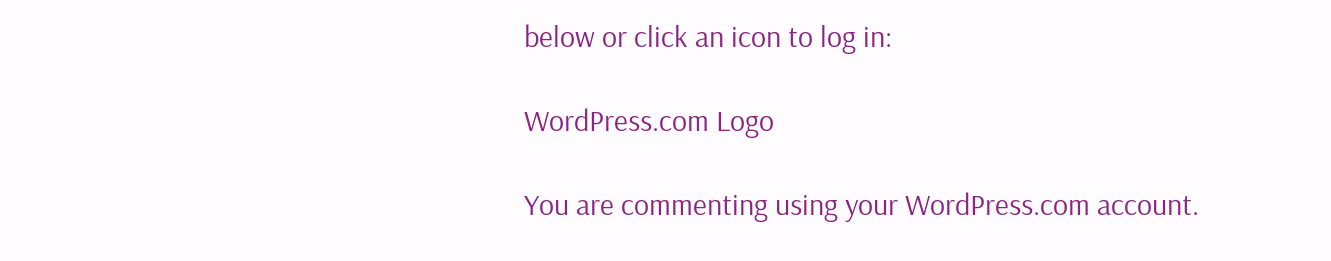below or click an icon to log in:

WordPress.com Logo

You are commenting using your WordPress.com account.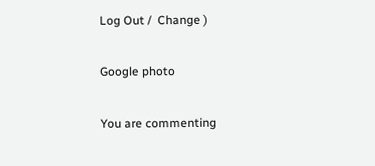Log Out /  Change )

Google photo

You are commenting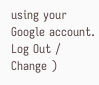using your Google account. Log Out /  Change )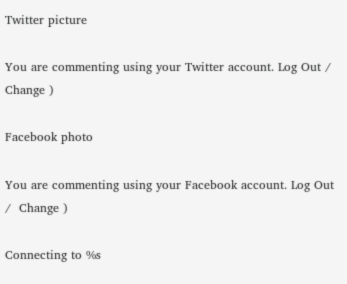Twitter picture

You are commenting using your Twitter account. Log Out /  Change )

Facebook photo

You are commenting using your Facebook account. Log Out /  Change )

Connecting to %s